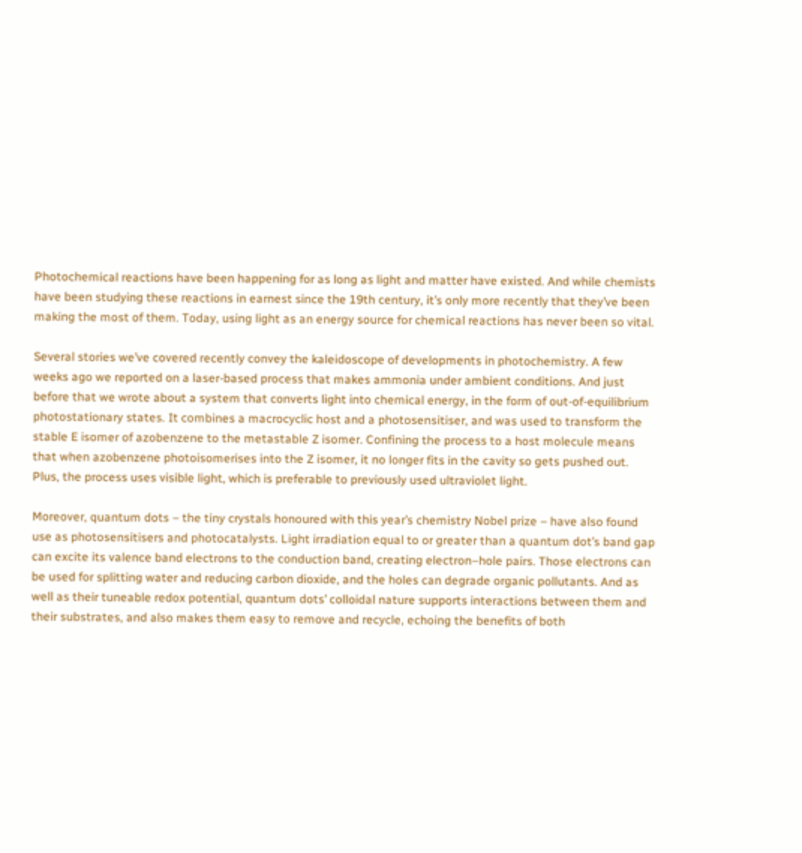Photochemical reactions have been happening for as long as light and matter have existed. And while chemists have been studying these reactions in earnest since the 19th century, it’s only more recently that they’ve been making the most of them. Today, using light as an energy source for chemical reactions has never been so vital.

Several stories we’ve covered recently convey the kaleidoscope of developments in photochemistry. A few weeks ago we reported on a laser-based process that makes ammonia under ambient conditions. And just before that we wrote about a system that converts light into chemical energy, in the form of out-of-equilibrium photostationary states. It combines a macrocyclic host and a photosensitiser, and was used to transform the stable E isomer of azobenzene to the metastable Z isomer. Confining the process to a host molecule means that when azobenzene photoisomerises into the Z isomer, it no longer fits in the cavity so gets pushed out. Plus, the process uses visible light, which is preferable to previously used ultraviolet light.

Moreover, quantum dots – the tiny crystals honoured with this year’s chemistry Nobel prize – have also found use as photosensitisers and photocatalysts. Light irradiation equal to or greater than a quantum dot’s band gap can excite its valence band electrons to the conduction band, creating electron–hole pairs. Those electrons can be used for splitting water and reducing carbon dioxide, and the holes can degrade organic pollutants. And as well as their tuneable redox potential, quantum dots’ colloidal nature supports interactions between them and their substrates, and also makes them easy to remove and recycle, echoing the benefits of both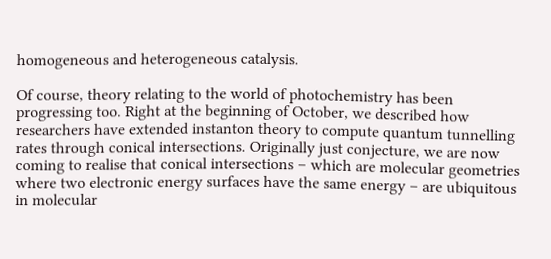homogeneous and heterogeneous catalysis.

Of course, theory relating to the world of photochemistry has been progressing too. Right at the beginning of October, we described how researchers have extended instanton theory to compute quantum tunnelling rates through conical intersections. Originally just conjecture, we are now coming to realise that conical intersections – which are molecular geometries where two electronic energy surfaces have the same energy – are ubiquitous in molecular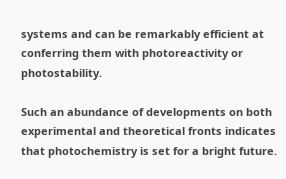systems and can be remarkably efficient at conferring them with photoreactivity or photostability.

Such an abundance of developments on both experimental and theoretical fronts indicates that photochemistry is set for a bright future.